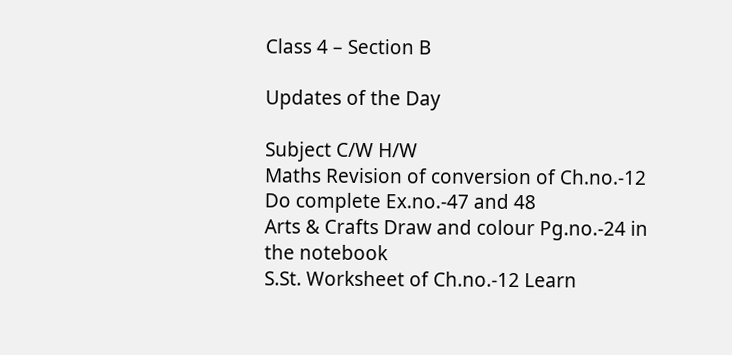Class 4 – Section B

Updates of the Day

Subject C/W H/W
Maths Revision of conversion of Ch.no.-12 Do complete Ex.no.-47 and 48
Arts & Crafts Draw and colour Pg.no.-24 in the notebook
S.St. Worksheet of Ch.no.-12 Learn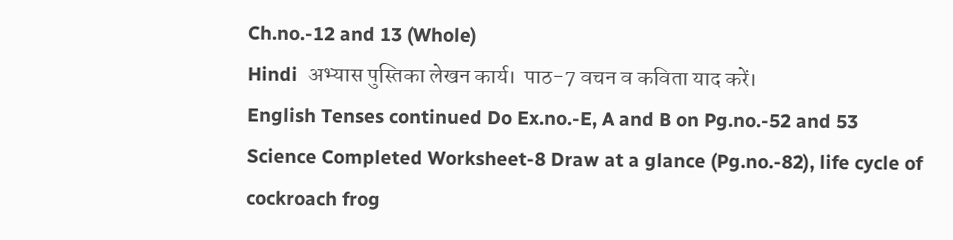Ch.no.-12 and 13 (Whole)
Hindi  अभ्यास पुस्तिका लेखन कार्य।  पाठ-7 वचन व कविता याद करें।
English Tenses continued Do Ex.no.-E, A and B on Pg.no.-52 and 53
Science Completed Worksheet-8 Draw at a glance (Pg.no.-82), life cycle of cockroach frog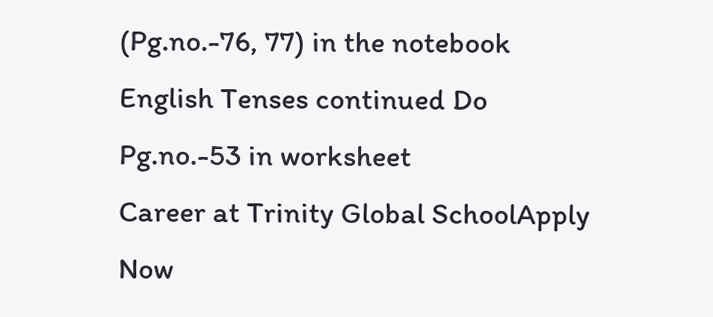(Pg.no.-76, 77) in the notebook
English Tenses continued Do Pg.no.-53 in worksheet
Career at Trinity Global SchoolApply Now